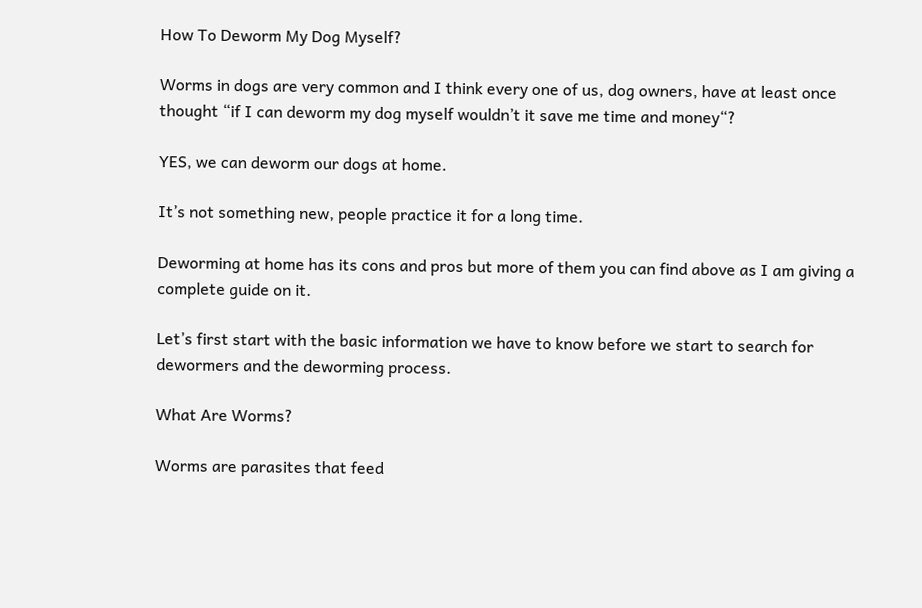How To Deworm My Dog Myself?

Worms in dogs are very common and I think every one of us, dog owners, have at least once thought “if I can deworm my dog myself wouldn’t it save me time and money“?

YES, we can deworm our dogs at home.

It’s not something new, people practice it for a long time.

Deworming at home has its cons and pros but more of them you can find above as I am giving a complete guide on it.

Let’s first start with the basic information we have to know before we start to search for dewormers and the deworming process.

What Are Worms?

Worms are parasites that feed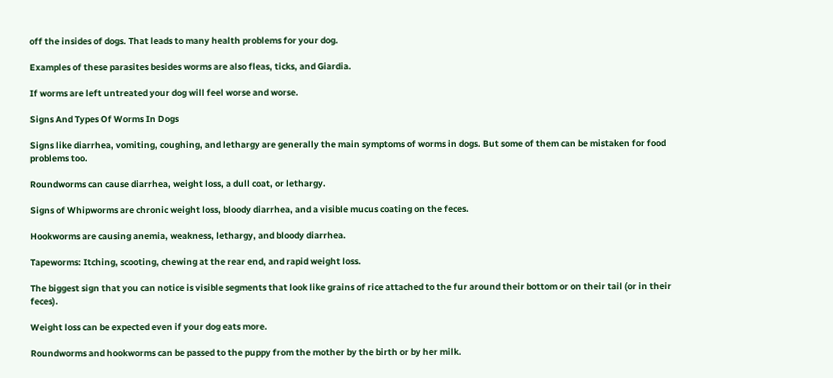off the insides of dogs. That leads to many health problems for your dog.

Examples of these parasites besides worms are also fleas, ticks, and Giardia.

If worms are left untreated your dog will feel worse and worse.

Signs And Types Of Worms In Dogs

Signs like diarrhea, vomiting, coughing, and lethargy are generally the main symptoms of worms in dogs. But some of them can be mistaken for food problems too.

Roundworms can cause diarrhea, weight loss, a dull coat, or lethargy.

Signs of Whipworms are chronic weight loss, bloody diarrhea, and a visible mucus coating on the feces.

Hookworms are causing anemia, weakness, lethargy, and bloody diarrhea.

Tapeworms: Itching, scooting, chewing at the rear end, and rapid weight loss.

The biggest sign that you can notice is visible segments that look like grains of rice attached to the fur around their bottom or on their tail (or in their feces).

Weight loss can be expected even if your dog eats more.

Roundworms and hookworms can be passed to the puppy from the mother by the birth or by her milk.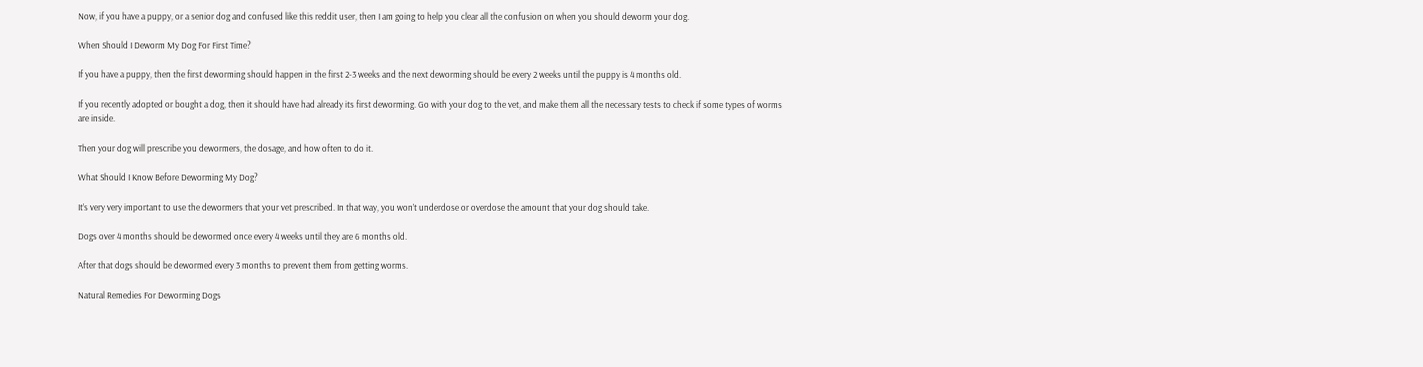Now, if you have a puppy, or a senior dog and confused like this reddit user, then I am going to help you clear all the confusion on when you should deworm your dog.

When Should I Deworm My Dog For First Time?

If you have a puppy, then the first deworming should happen in the first 2-3 weeks and the next deworming should be every 2 weeks until the puppy is 4 months old.

If you recently adopted or bought a dog, then it should have had already its first deworming. Go with your dog to the vet, and make them all the necessary tests to check if some types of worms are inside.

Then your dog will prescribe you dewormers, the dosage, and how often to do it.

What Should I Know Before Deworming My Dog?

It’s very very important to use the dewormers that your vet prescribed. In that way, you won’t underdose or overdose the amount that your dog should take.

Dogs over 4 months should be dewormed once every 4 weeks until they are 6 months old.

After that dogs should be dewormed every 3 months to prevent them from getting worms.

Natural Remedies For Deworming Dogs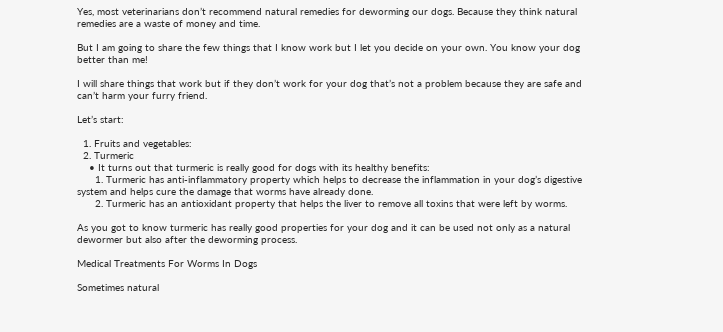Yes, most veterinarians don’t recommend natural remedies for deworming our dogs. Because they think natural remedies are a waste of money and time.

But I am going to share the few things that I know work but I let you decide on your own. You know your dog better than me!

I will share things that work but if they don’t work for your dog that’s not a problem because they are safe and can’t harm your furry friend.

Let’s start:

  1. Fruits and vegetables:
  2. Turmeric
    • It turns out that turmeric is really good for dogs with its healthy benefits:
      1. Turmeric has anti-inflammatory property which helps to decrease the inflammation in your dog’s digestive system and helps cure the damage that worms have already done.
      2. Turmeric has an antioxidant property that helps the liver to remove all toxins that were left by worms.

As you got to know turmeric has really good properties for your dog and it can be used not only as a natural dewormer but also after the deworming process.

Medical Treatments For Worms In Dogs

Sometimes natural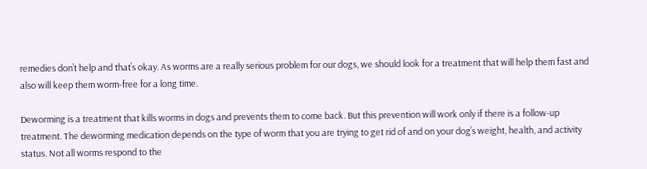remedies don’t help and that’s okay. As worms are a really serious problem for our dogs, we should look for a treatment that will help them fast and also will keep them worm-free for a long time.

Deworming is a treatment that kills worms in dogs and prevents them to come back. But this prevention will work only if there is a follow-up treatment. The deworming medication depends on the type of worm that you are trying to get rid of and on your dog’s weight, health, and activity status. Not all worms respond to the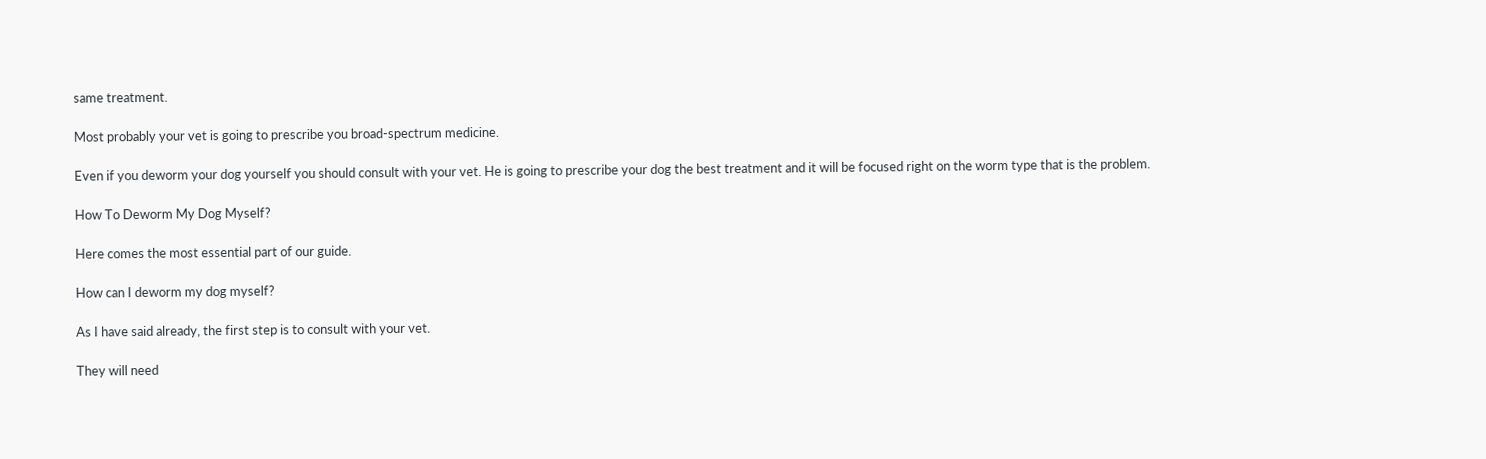same treatment.

Most probably your vet is going to prescribe you broad-spectrum medicine.

Even if you deworm your dog yourself you should consult with your vet. He is going to prescribe your dog the best treatment and it will be focused right on the worm type that is the problem.

How To Deworm My Dog Myself?

Here comes the most essential part of our guide.

How can I deworm my dog myself?

As I have said already, the first step is to consult with your vet.

They will need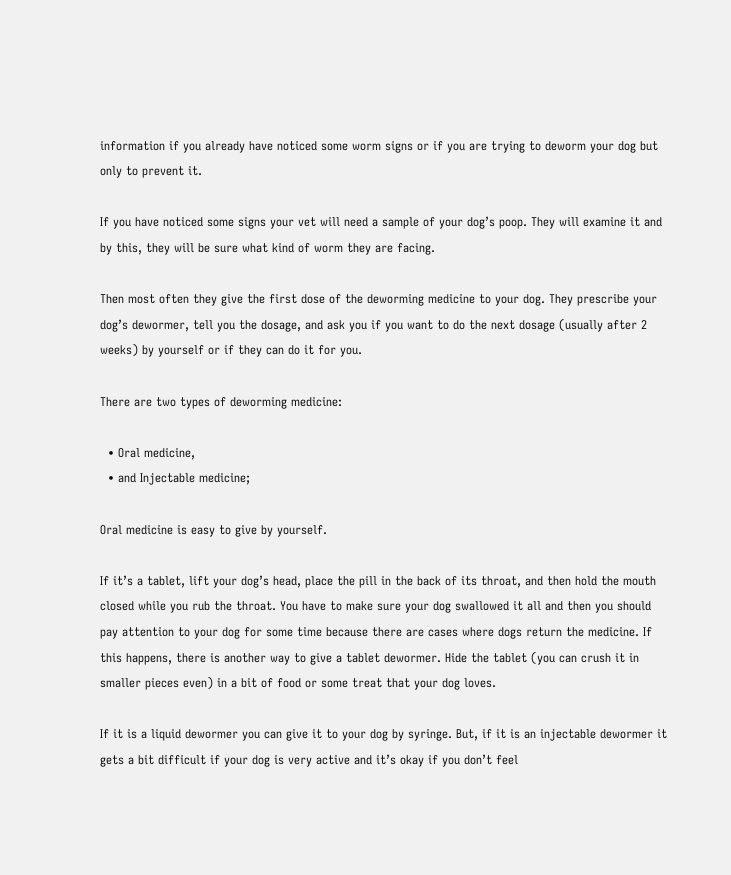information if you already have noticed some worm signs or if you are trying to deworm your dog but only to prevent it.

If you have noticed some signs your vet will need a sample of your dog’s poop. They will examine it and by this, they will be sure what kind of worm they are facing.

Then most often they give the first dose of the deworming medicine to your dog. They prescribe your dog’s dewormer, tell you the dosage, and ask you if you want to do the next dosage (usually after 2 weeks) by yourself or if they can do it for you.

There are two types of deworming medicine:

  • Oral medicine,
  • and Injectable medicine;

Oral medicine is easy to give by yourself.

If it’s a tablet, lift your dog’s head, place the pill in the back of its throat, and then hold the mouth closed while you rub the throat. You have to make sure your dog swallowed it all and then you should pay attention to your dog for some time because there are cases where dogs return the medicine. If this happens, there is another way to give a tablet dewormer. Hide the tablet (you can crush it in smaller pieces even) in a bit of food or some treat that your dog loves.

If it is a liquid dewormer you can give it to your dog by syringe. But, if it is an injectable dewormer it gets a bit difficult if your dog is very active and it’s okay if you don’t feel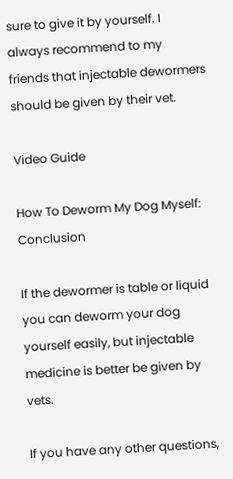sure to give it by yourself. I always recommend to my friends that injectable dewormers should be given by their vet.

Video Guide

How To Deworm My Dog Myself: Conclusion

If the dewormer is table or liquid you can deworm your dog yourself easily, but injectable medicine is better be given by vets.

If you have any other questions,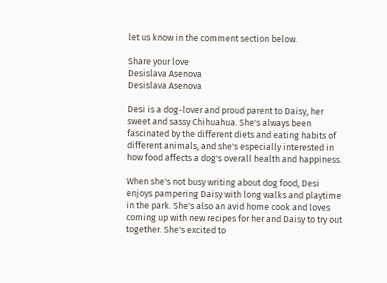let us know in the comment section below.

Share your love
Desislava Asenova
Desislava Asenova

Desi is a dog-lover and proud parent to Daisy, her sweet and sassy Chihuahua. She's always been fascinated by the different diets and eating habits of different animals, and she's especially interested in how food affects a dog's overall health and happiness.

When she's not busy writing about dog food, Desi enjoys pampering Daisy with long walks and playtime in the park. She's also an avid home cook and loves coming up with new recipes for her and Daisy to try out together. She's excited to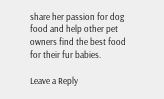share her passion for dog food and help other pet owners find the best food for their fur babies.

Leave a Reply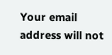Your email address will not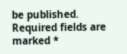be published. Required fields are marked *